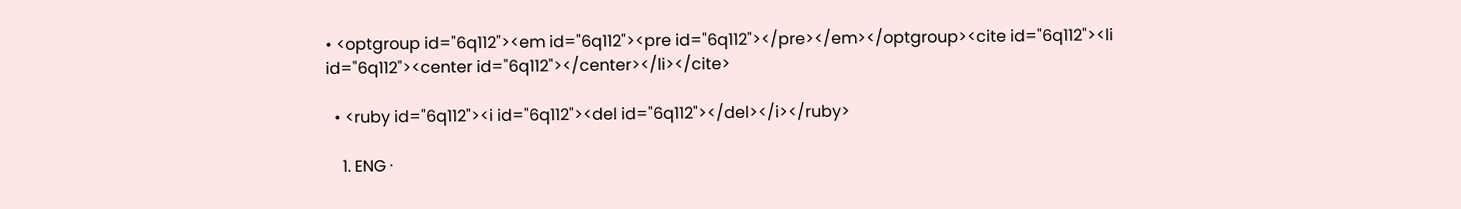• <optgroup id="6q112"><em id="6q112"><pre id="6q112"></pre></em></optgroup><cite id="6q112"><li id="6q112"><center id="6q112"></center></li></cite>

  • <ruby id="6q112"><i id="6q112"><del id="6q112"></del></i></ruby>

    1. ENG ·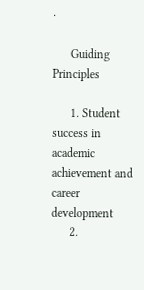·

      Guiding Principles

      1. Student success in academic achievement and career development
      2.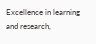Excellence in learning and research,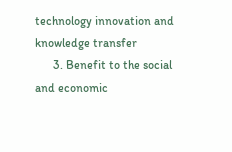technology innovation and knowledge transfer
      3. Benefit to the social and economic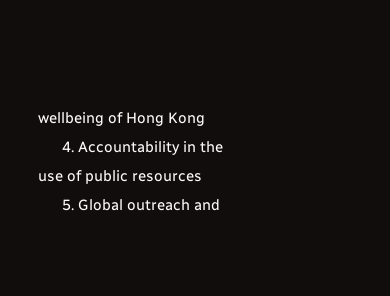wellbeing of Hong Kong
      4. Accountability in the use of public resources
      5. Global outreach and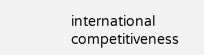international competitiveness